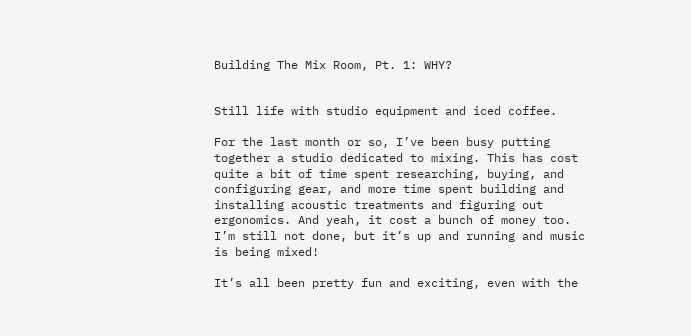Building The Mix Room, Pt. 1: WHY?


Still life with studio equipment and iced coffee.

For the last month or so, I’ve been busy putting together a studio dedicated to mixing. This has cost quite a bit of time spent researching, buying, and configuring gear, and more time spent building and installing acoustic treatments and figuring out ergonomics. And yeah, it cost a bunch of money too. I’m still not done, but it’s up and running and music is being mixed!

It’s all been pretty fun and exciting, even with the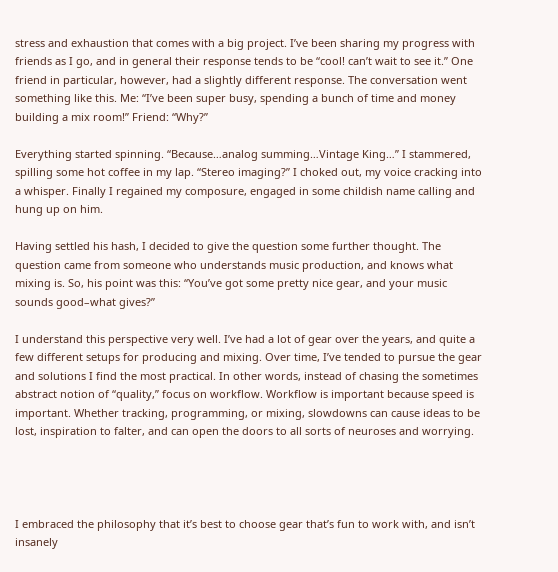stress and exhaustion that comes with a big project. I’ve been sharing my progress with friends as I go, and in general their response tends to be “cool! can’t wait to see it.” One friend in particular, however, had a slightly different response. The conversation went something like this. Me: “I’ve been super busy, spending a bunch of time and money building a mix room!” Friend: “Why?”

Everything started spinning. “Because…analog summing…Vintage King…” I stammered, spilling some hot coffee in my lap. “Stereo imaging?” I choked out, my voice cracking into a whisper. Finally I regained my composure, engaged in some childish name calling and hung up on him.

Having settled his hash, I decided to give the question some further thought. The question came from someone who understands music production, and knows what mixing is. So, his point was this: “You’ve got some pretty nice gear, and your music sounds good–what gives?”

I understand this perspective very well. I’ve had a lot of gear over the years, and quite a few different setups for producing and mixing. Over time, I’ve tended to pursue the gear and solutions I find the most practical. In other words, instead of chasing the sometimes abstract notion of “quality,” focus on workflow. Workflow is important because speed is important. Whether tracking, programming, or mixing, slowdowns can cause ideas to be lost, inspiration to falter, and can open the doors to all sorts of neuroses and worrying.




I embraced the philosophy that it’s best to choose gear that’s fun to work with, and isn’t insanely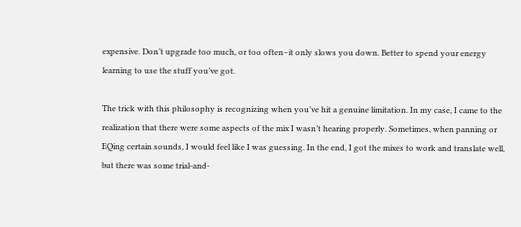expensive. Don’t upgrade too much, or too often–it only slows you down. Better to spend your energy learning to use the stuff you’ve got.

The trick with this philosophy is recognizing when you’ve hit a genuine limitation. In my case, I came to the realization that there were some aspects of the mix I wasn’t hearing properly. Sometimes, when panning or EQing certain sounds, I would feel like I was guessing. In the end, I got the mixes to work and translate well, but there was some trial-and-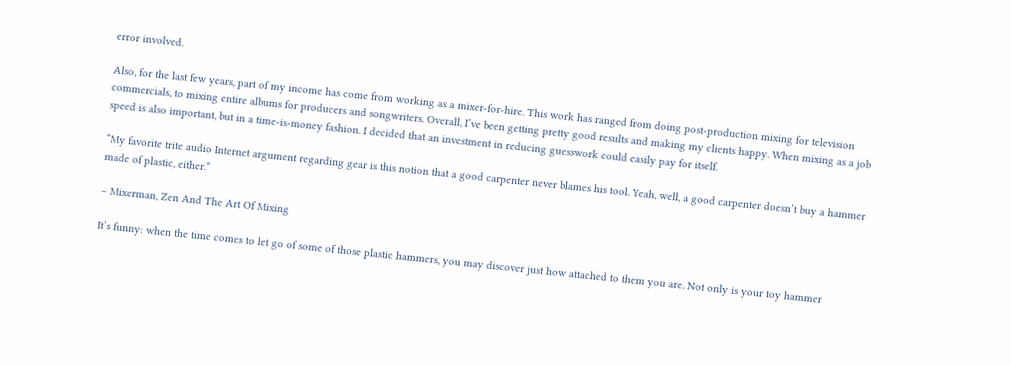error involved.

Also, for the last few years, part of my income has come from working as a mixer-for-hire. This work has ranged from doing post-production mixing for television commercials, to mixing entire albums for producers and songwriters. Overall, I’ve been getting pretty good results and making my clients happy. When mixing as a job speed is also important, but in a time-is-money fashion. I decided that an investment in reducing guesswork could easily pay for itself.

“My favorite trite audio Internet argument regarding gear is this notion that a good carpenter never blames his tool. Yeah, well, a good carpenter doesn’t buy a hammer made of plastic, either.”

– Mixerman, Zen And The Art Of Mixing

It’s funny: when the time comes to let go of some of those plastic hammers, you may discover just how attached to them you are. Not only is your toy hammer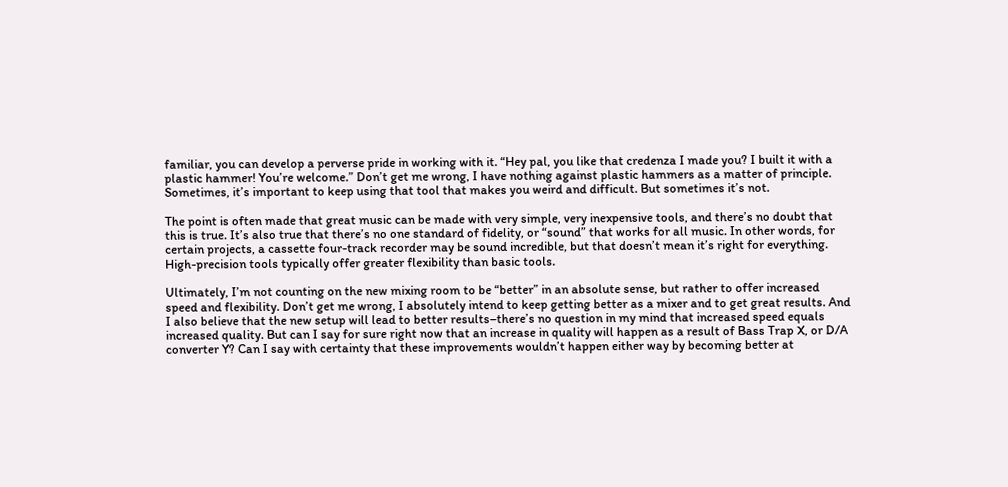familiar, you can develop a perverse pride in working with it. “Hey pal, you like that credenza I made you? I built it with a plastic hammer! You’re welcome.” Don’t get me wrong, I have nothing against plastic hammers as a matter of principle. Sometimes, it’s important to keep using that tool that makes you weird and difficult. But sometimes it’s not.

The point is often made that great music can be made with very simple, very inexpensive tools, and there’s no doubt that this is true. It’s also true that there’s no one standard of fidelity, or “sound” that works for all music. In other words, for certain projects, a cassette four-track recorder may be sound incredible, but that doesn’t mean it’s right for everything. High-precision tools typically offer greater flexibility than basic tools.

Ultimately, I’m not counting on the new mixing room to be “better” in an absolute sense, but rather to offer increased speed and flexibility. Don’t get me wrong, I absolutely intend to keep getting better as a mixer and to get great results. And I also believe that the new setup will lead to better results–there’s no question in my mind that increased speed equals increased quality. But can I say for sure right now that an increase in quality will happen as a result of Bass Trap X, or D/A converter Y? Can I say with certainty that these improvements wouldn’t happen either way by becoming better at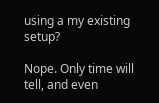using a my existing setup?

Nope. Only time will tell, and even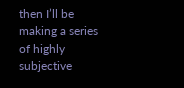then I’ll be making a series of highly subjective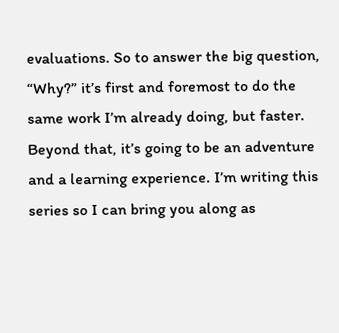evaluations. So to answer the big question, “Why?” it’s first and foremost to do the same work I’m already doing, but faster. Beyond that, it’s going to be an adventure and a learning experience. I’m writing this series so I can bring you along as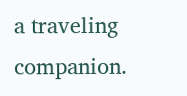a traveling companion.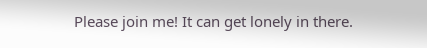Please join me! It can get lonely in there.